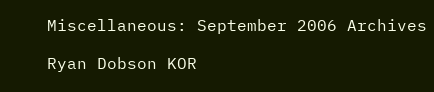Miscellaneous: September 2006 Archives

Ryan Dobson KOR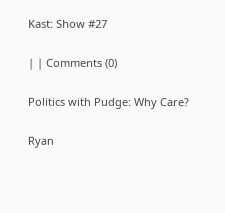Kast: Show #27

| | Comments (0)

Politics with Pudge: Why Care?

Ryan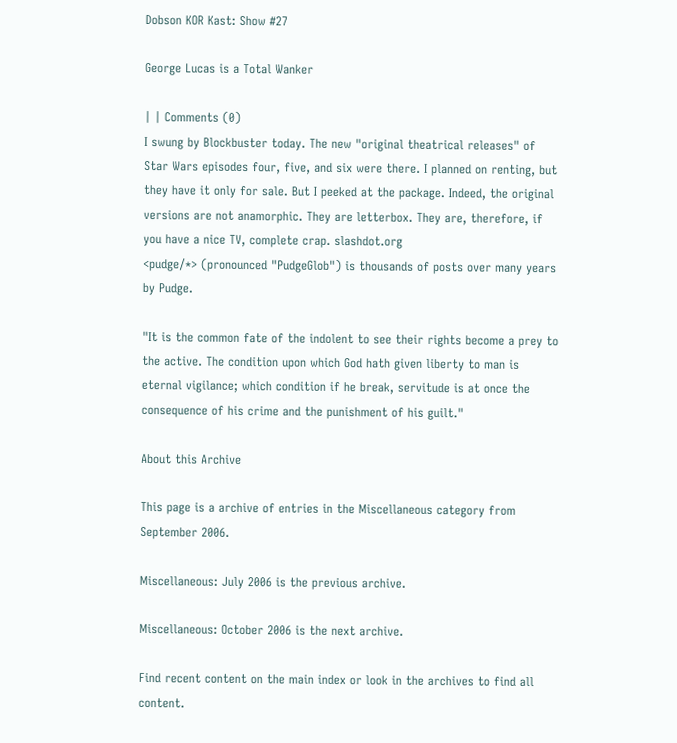Dobson KOR Kast: Show #27

George Lucas is a Total Wanker

| | Comments (0)
I swung by Blockbuster today. The new "original theatrical releases" of Star Wars episodes four, five, and six were there. I planned on renting, but they have it only for sale. But I peeked at the package. Indeed, the original versions are not anamorphic. They are letterbox. They are, therefore, if you have a nice TV, complete crap. slashdot.org
<pudge/*> (pronounced "PudgeGlob") is thousands of posts over many years by Pudge.

"It is the common fate of the indolent to see their rights become a prey to the active. The condition upon which God hath given liberty to man is eternal vigilance; which condition if he break, servitude is at once the consequence of his crime and the punishment of his guilt."

About this Archive

This page is a archive of entries in the Miscellaneous category from September 2006.

Miscellaneous: July 2006 is the previous archive.

Miscellaneous: October 2006 is the next archive.

Find recent content on the main index or look in the archives to find all content.